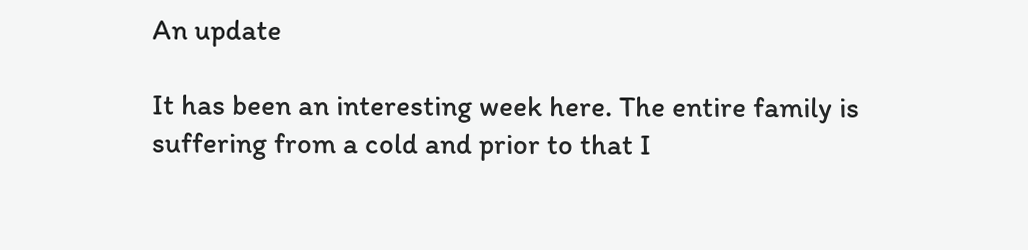An update

It has been an interesting week here. The entire family is suffering from a cold and prior to that I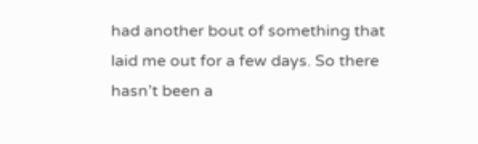had another bout of something that laid me out for a few days. So there hasn’t been a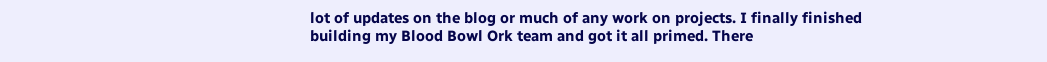lot of updates on the blog or much of any work on projects. I finally finished building my Blood Bowl Ork team and got it all primed. There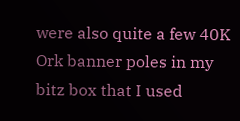were also quite a few 40K Ork banner poles in my bitz box that I used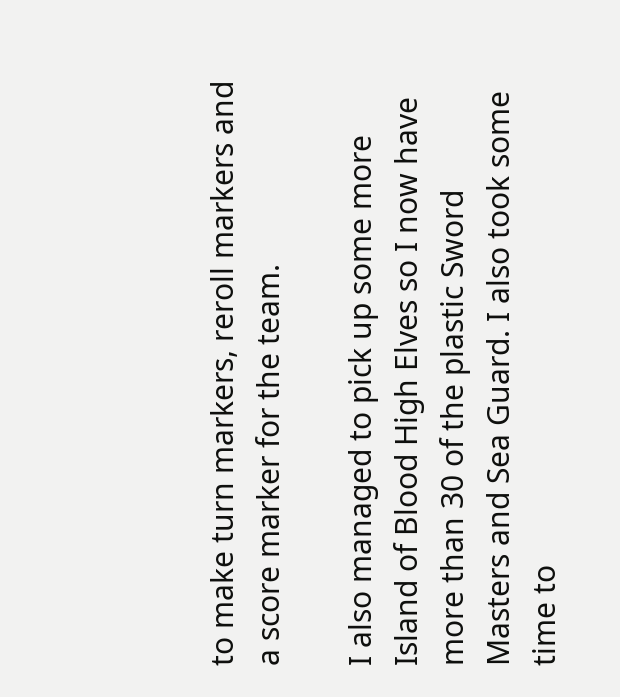to make turn markers, reroll markers and a score marker for the team.

I also managed to pick up some more Island of Blood High Elves so I now have more than 30 of the plastic Sword Masters and Sea Guard. I also took some time to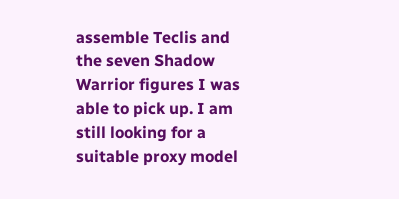assemble Teclis and the seven Shadow Warrior figures I was able to pick up. I am still looking for a suitable proxy model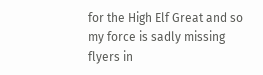for the High Elf Great and so my force is sadly missing flyers in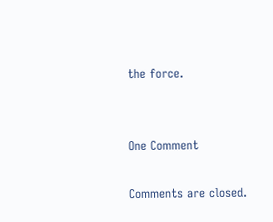the force.


One Comment

Comments are closed.